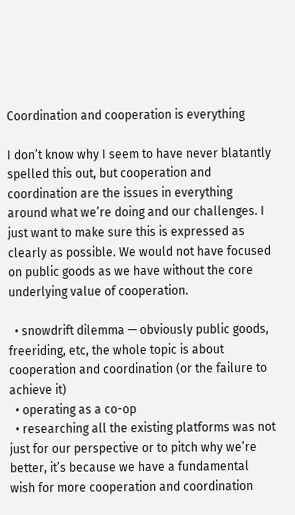Coordination and cooperation is everything

I don’t know why I seem to have never blatantly spelled this out, but cooperation and coordination are the issues in everything around what we’re doing and our challenges. I just want to make sure this is expressed as clearly as possible. We would not have focused on public goods as we have without the core underlying value of cooperation.

  • snowdrift dilemma — obviously public goods, freeriding, etc, the whole topic is about cooperation and coordination (or the failure to achieve it)
  • operating as a co-op
  • researching all the existing platforms was not just for our perspective or to pitch why we’re better, it’s because we have a fundamental wish for more cooperation and coordination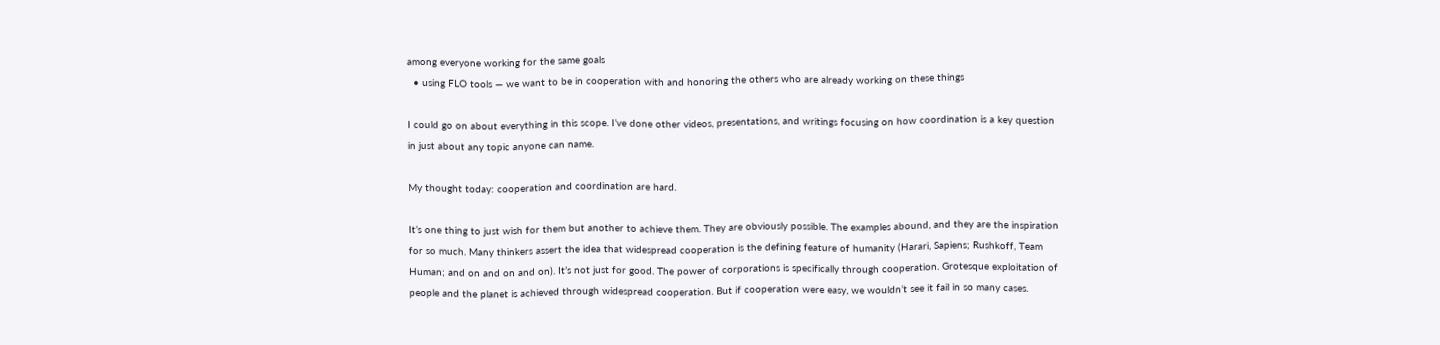among everyone working for the same goals
  • using FLO tools — we want to be in cooperation with and honoring the others who are already working on these things

I could go on about everything in this scope. I’ve done other videos, presentations, and writings focusing on how coordination is a key question in just about any topic anyone can name.

My thought today: cooperation and coordination are hard.

It’s one thing to just wish for them but another to achieve them. They are obviously possible. The examples abound, and they are the inspiration for so much. Many thinkers assert the idea that widespread cooperation is the defining feature of humanity (Harari, Sapiens; Rushkoff, Team Human; and on and on and on). It’s not just for good. The power of corporations is specifically through cooperation. Grotesque exploitation of people and the planet is achieved through widespread cooperation. But if cooperation were easy, we wouldn’t see it fail in so many cases.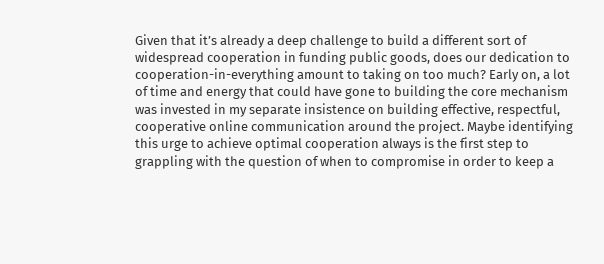Given that it’s already a deep challenge to build a different sort of widespread cooperation in funding public goods, does our dedication to cooperation-in-everything amount to taking on too much? Early on, a lot of time and energy that could have gone to building the core mechanism was invested in my separate insistence on building effective, respectful, cooperative online communication around the project. Maybe identifying this urge to achieve optimal cooperation always is the first step to grappling with the question of when to compromise in order to keep a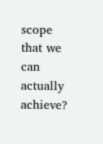scope that we can actually achieve?